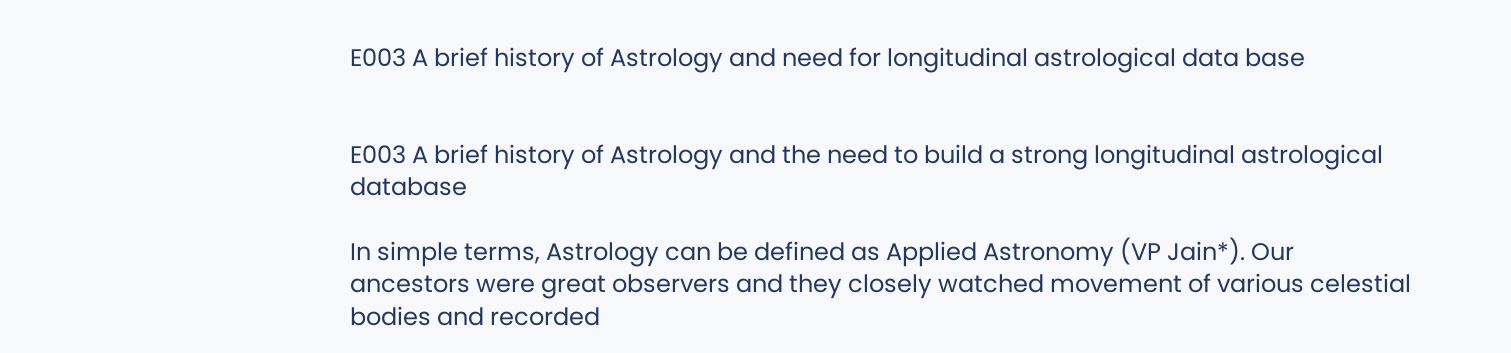E003 A brief history of Astrology and need for longitudinal astrological data base


E003 A brief history of Astrology and the need to build a strong longitudinal astrological database

In simple terms, Astrology can be defined as Applied Astronomy (VP Jain*). Our ancestors were great observers and they closely watched movement of various celestial bodies and recorded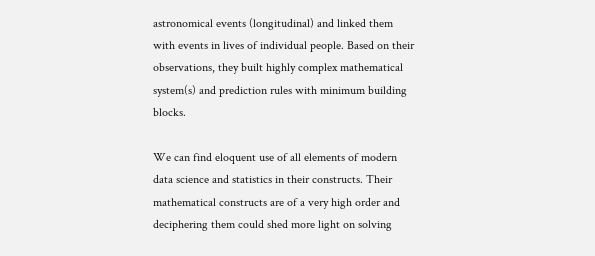astronomical events (longitudinal) and linked them with events in lives of individual people. Based on their observations, they built highly complex mathematical system(s) and prediction rules with minimum building blocks.

We can find eloquent use of all elements of modern data science and statistics in their constructs. Their mathematical constructs are of a very high order and deciphering them could shed more light on solving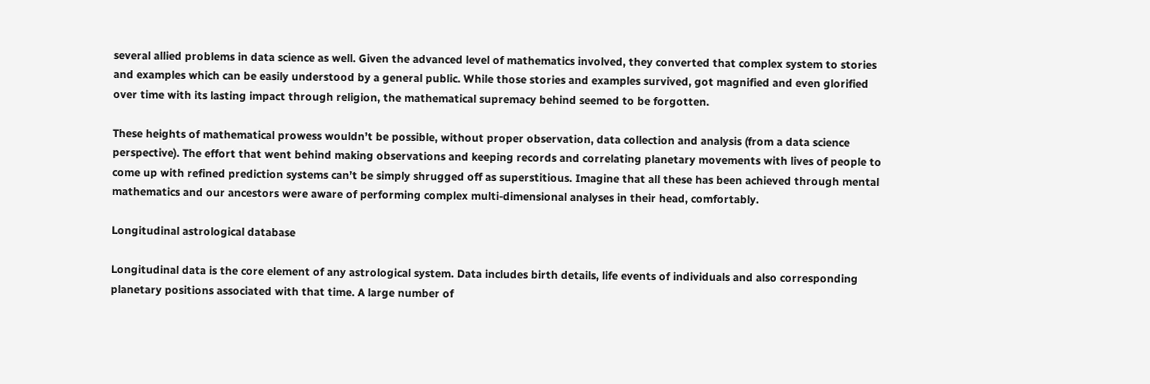several allied problems in data science as well. Given the advanced level of mathematics involved, they converted that complex system to stories and examples which can be easily understood by a general public. While those stories and examples survived, got magnified and even glorified over time with its lasting impact through religion, the mathematical supremacy behind seemed to be forgotten.

These heights of mathematical prowess wouldn’t be possible, without proper observation, data collection and analysis (from a data science perspective). The effort that went behind making observations and keeping records and correlating planetary movements with lives of people to come up with refined prediction systems can’t be simply shrugged off as superstitious. Imagine that all these has been achieved through mental mathematics and our ancestors were aware of performing complex multi-dimensional analyses in their head, comfortably.

Longitudinal astrological database

Longitudinal data is the core element of any astrological system. Data includes birth details, life events of individuals and also corresponding planetary positions associated with that time. A large number of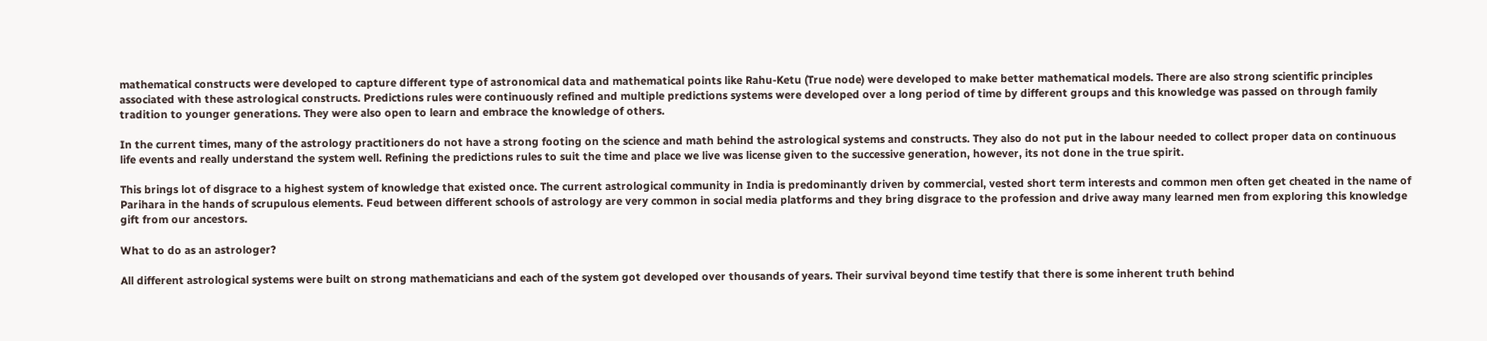mathematical constructs were developed to capture different type of astronomical data and mathematical points like Rahu-Ketu (True node) were developed to make better mathematical models. There are also strong scientific principles associated with these astrological constructs. Predictions rules were continuously refined and multiple predictions systems were developed over a long period of time by different groups and this knowledge was passed on through family tradition to younger generations. They were also open to learn and embrace the knowledge of others.

In the current times, many of the astrology practitioners do not have a strong footing on the science and math behind the astrological systems and constructs. They also do not put in the labour needed to collect proper data on continuous life events and really understand the system well. Refining the predictions rules to suit the time and place we live was license given to the successive generation, however, its not done in the true spirit.

This brings lot of disgrace to a highest system of knowledge that existed once. The current astrological community in India is predominantly driven by commercial, vested short term interests and common men often get cheated in the name of Parihara in the hands of scrupulous elements. Feud between different schools of astrology are very common in social media platforms and they bring disgrace to the profession and drive away many learned men from exploring this knowledge gift from our ancestors.

What to do as an astrologer?

All different astrological systems were built on strong mathematicians and each of the system got developed over thousands of years. Their survival beyond time testify that there is some inherent truth behind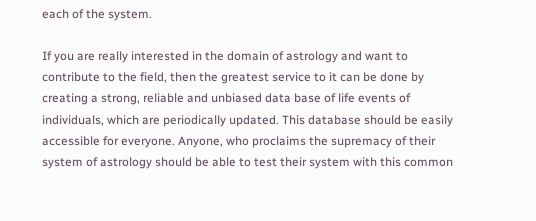each of the system.

If you are really interested in the domain of astrology and want to contribute to the field, then the greatest service to it can be done by creating a strong, reliable and unbiased data base of life events of individuals, which are periodically updated. This database should be easily accessible for everyone. Anyone, who proclaims the supremacy of their system of astrology should be able to test their system with this common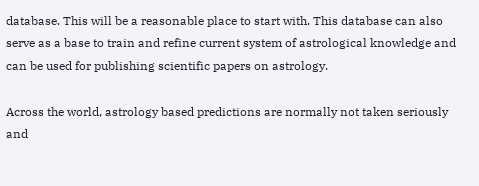database. This will be a reasonable place to start with. This database can also serve as a base to train and refine current system of astrological knowledge and can be used for publishing scientific papers on astrology.

Across the world, astrology based predictions are normally not taken seriously and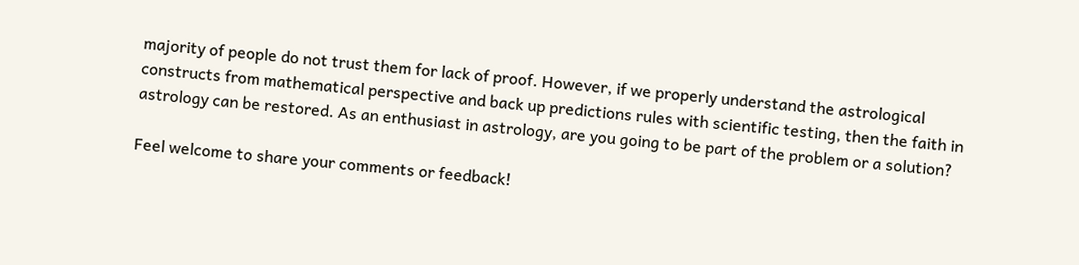majority of people do not trust them for lack of proof. However, if we properly understand the astrological constructs from mathematical perspective and back up predictions rules with scientific testing, then the faith in astrology can be restored. As an enthusiast in astrology, are you going to be part of the problem or a solution?

Feel welcome to share your comments or feedback!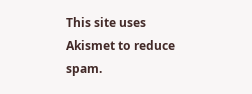This site uses Akismet to reduce spam.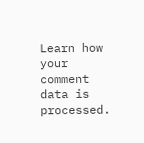Learn how your comment data is processed.